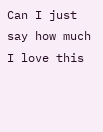Can I just say how much I love this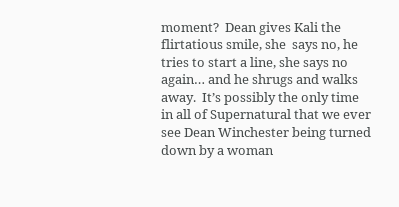moment?  Dean gives Kali the flirtatious smile, she  says no, he tries to start a line, she says no again… and he shrugs and walks away.  It’s possibly the only time in all of Supernatural that we ever see Dean Winchester being turned down by a woman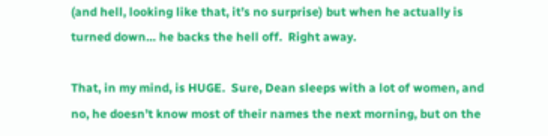(and hell, looking like that, it’s no surprise) but when he actually is turned down… he backs the hell off.  Right away.

That, in my mind, is HUGE.  Sure, Dean sleeps with a lot of women, and no, he doesn’t know most of their names the next morning, but on the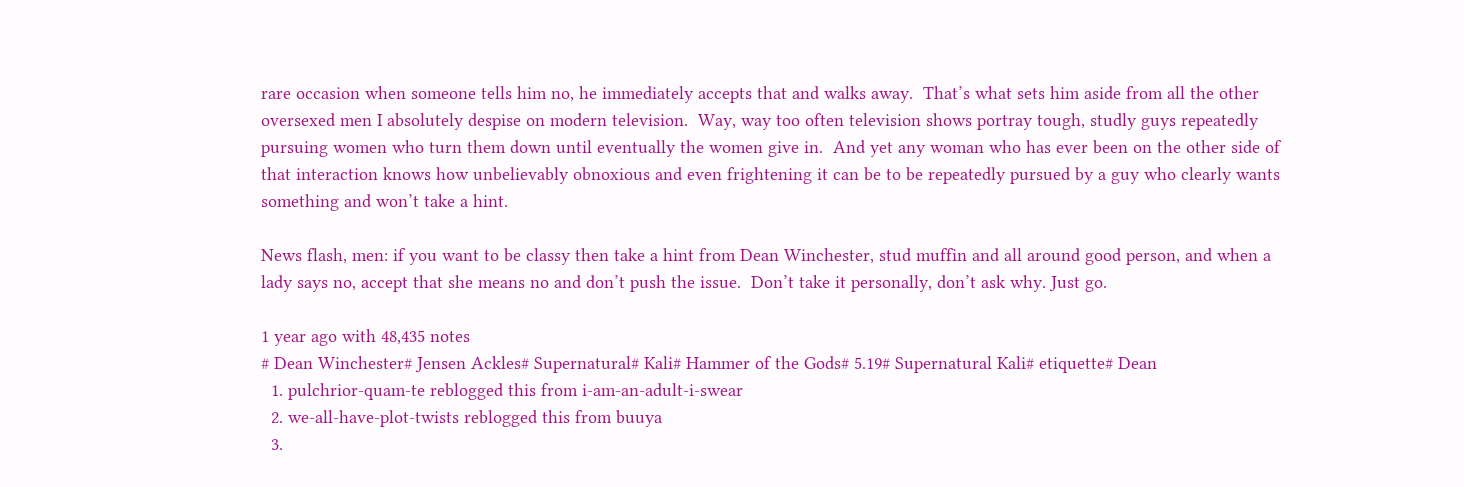rare occasion when someone tells him no, he immediately accepts that and walks away.  That’s what sets him aside from all the other oversexed men I absolutely despise on modern television.  Way, way too often television shows portray tough, studly guys repeatedly pursuing women who turn them down until eventually the women give in.  And yet any woman who has ever been on the other side of that interaction knows how unbelievably obnoxious and even frightening it can be to be repeatedly pursued by a guy who clearly wants something and won’t take a hint.

News flash, men: if you want to be classy then take a hint from Dean Winchester, stud muffin and all around good person, and when a lady says no, accept that she means no and don’t push the issue.  Don’t take it personally, don’t ask why. Just go.

1 year ago with 48,435 notes
# Dean Winchester# Jensen Ackles# Supernatural# Kali# Hammer of the Gods# 5.19# Supernatural Kali# etiquette# Dean
  1. pulchrior-quam-te reblogged this from i-am-an-adult-i-swear
  2. we-all-have-plot-twists reblogged this from buuya
  3.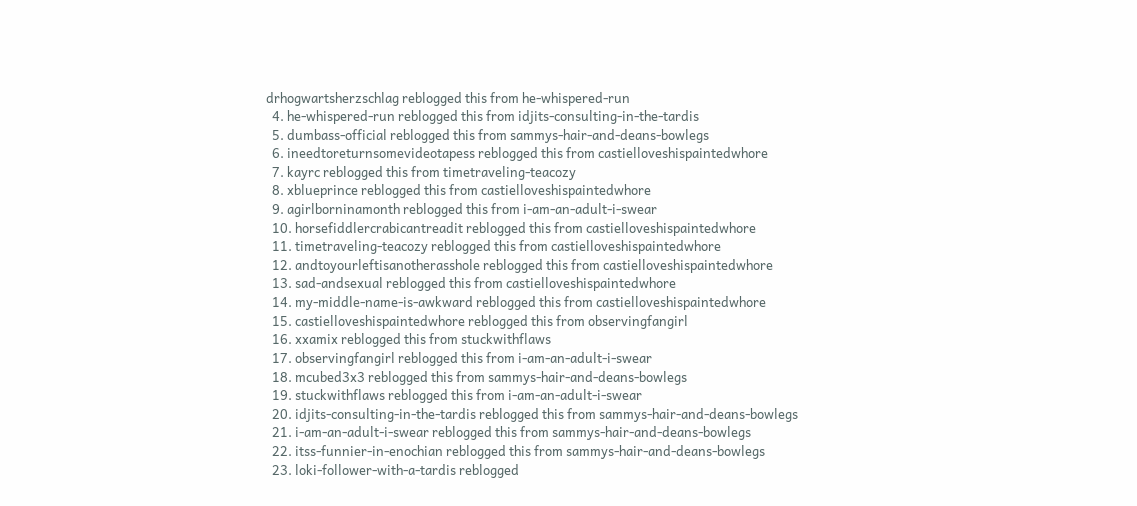drhogwartsherzschlag reblogged this from he-whispered-run
  4. he-whispered-run reblogged this from idjits-consulting-in-the-tardis
  5. dumbass-official reblogged this from sammys-hair-and-deans-bowlegs
  6. ineedtoreturnsomevideotapess reblogged this from castielloveshispaintedwhore
  7. kayrc reblogged this from timetraveling-teacozy
  8. xblueprince reblogged this from castielloveshispaintedwhore
  9. agirlborninamonth reblogged this from i-am-an-adult-i-swear
  10. horsefiddlercrabicantreadit reblogged this from castielloveshispaintedwhore
  11. timetraveling-teacozy reblogged this from castielloveshispaintedwhore
  12. andtoyourleftisanotherasshole reblogged this from castielloveshispaintedwhore
  13. sad-andsexual reblogged this from castielloveshispaintedwhore
  14. my-middle-name-is-awkward reblogged this from castielloveshispaintedwhore
  15. castielloveshispaintedwhore reblogged this from observingfangirl
  16. xxamix reblogged this from stuckwithflaws
  17. observingfangirl reblogged this from i-am-an-adult-i-swear
  18. mcubed3x3 reblogged this from sammys-hair-and-deans-bowlegs
  19. stuckwithflaws reblogged this from i-am-an-adult-i-swear
  20. idjits-consulting-in-the-tardis reblogged this from sammys-hair-and-deans-bowlegs
  21. i-am-an-adult-i-swear reblogged this from sammys-hair-and-deans-bowlegs
  22. itss-funnier-in-enochian reblogged this from sammys-hair-and-deans-bowlegs
  23. loki-follower-with-a-tardis reblogged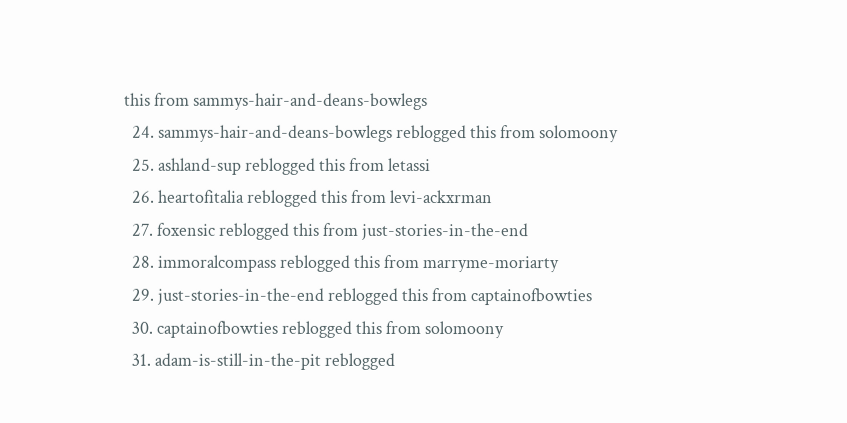this from sammys-hair-and-deans-bowlegs
  24. sammys-hair-and-deans-bowlegs reblogged this from solomoony
  25. ashland-sup reblogged this from letassi
  26. heartofitalia reblogged this from levi-ackxrman
  27. foxensic reblogged this from just-stories-in-the-end
  28. immoralcompass reblogged this from marryme-moriarty
  29. just-stories-in-the-end reblogged this from captainofbowties
  30. captainofbowties reblogged this from solomoony
  31. adam-is-still-in-the-pit reblogged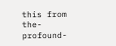this from the-profound-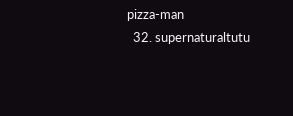pizza-man
  32. supernaturaltutu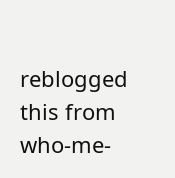reblogged this from who-me-